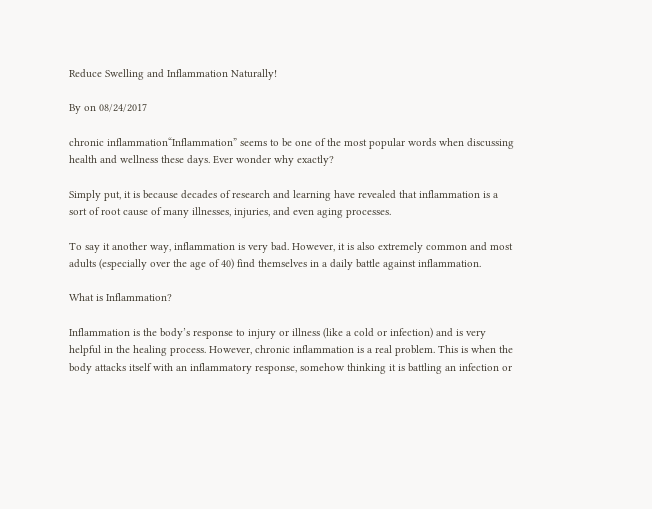Reduce Swelling and Inflammation Naturally!

By on 08/24/2017

chronic inflammation“Inflammation” seems to be one of the most popular words when discussing health and wellness these days. Ever wonder why exactly?

Simply put, it is because decades of research and learning have revealed that inflammation is a sort of root cause of many illnesses, injuries, and even aging processes.

To say it another way, inflammation is very bad. However, it is also extremely common and most adults (especially over the age of 40) find themselves in a daily battle against inflammation.

What is Inflammation?

Inflammation is the body’s response to injury or illness (like a cold or infection) and is very helpful in the healing process. However, chronic inflammation is a real problem. This is when the body attacks itself with an inflammatory response, somehow thinking it is battling an infection or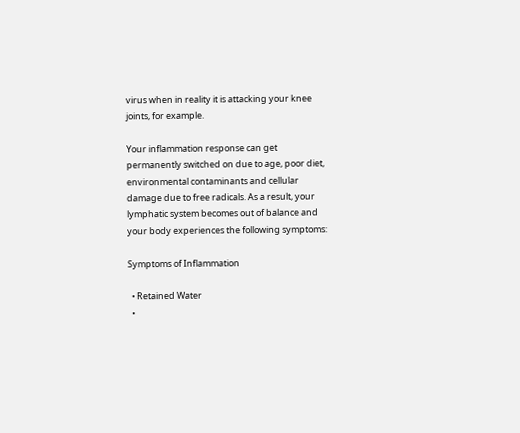virus when in reality it is attacking your knee joints, for example.

Your inflammation response can get permanently switched on due to age, poor diet, environmental contaminants and cellular damage due to free radicals. As a result, your lymphatic system becomes out of balance and your body experiences the following symptoms:

Symptoms of Inflammation

  • Retained Water
  •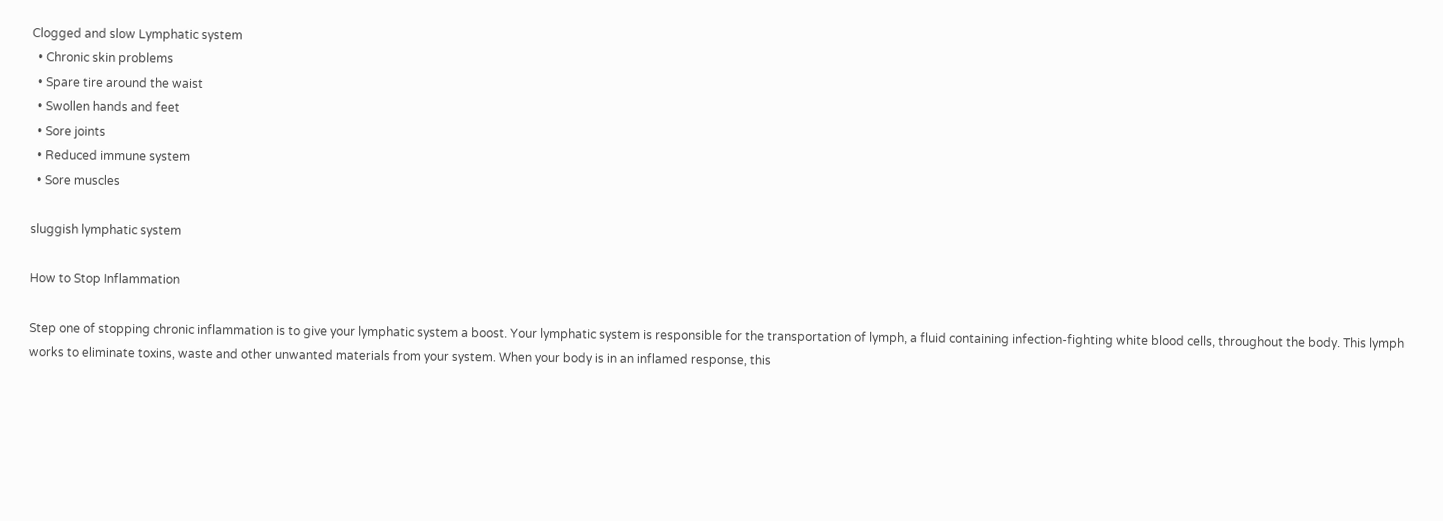Clogged and slow Lymphatic system
  • Chronic skin problems
  • Spare tire around the waist
  • Swollen hands and feet
  • Sore joints
  • Reduced immune system
  • Sore muscles

sluggish lymphatic system

How to Stop Inflammation

Step one of stopping chronic inflammation is to give your lymphatic system a boost. Your lymphatic system is responsible for the transportation of lymph, a fluid containing infection-fighting white blood cells, throughout the body. This lymph works to eliminate toxins, waste and other unwanted materials from your system. When your body is in an inflamed response, this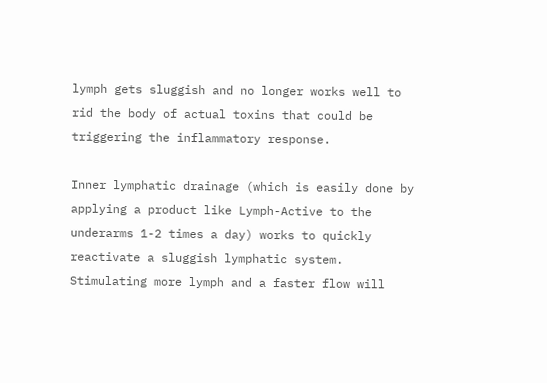lymph gets sluggish and no longer works well to rid the body of actual toxins that could be triggering the inflammatory response.

Inner lymphatic drainage (which is easily done by applying a product like Lymph-Active to the underarms 1-2 times a day) works to quickly reactivate a sluggish lymphatic system. Stimulating more lymph and a faster flow will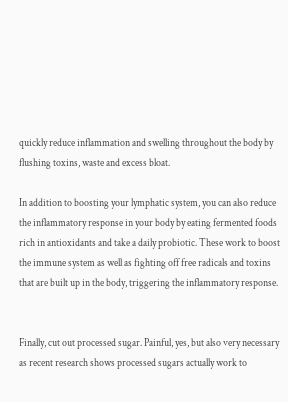quickly reduce inflammation and swelling throughout the body by flushing toxins, waste and excess bloat.

In addition to boosting your lymphatic system, you can also reduce the inflammatory response in your body by eating fermented foods rich in antioxidants and take a daily probiotic. These work to boost the immune system as well as fighting off free radicals and toxins that are built up in the body, triggering the inflammatory response.


Finally, cut out processed sugar. Painful, yes, but also very necessary as recent research shows processed sugars actually work to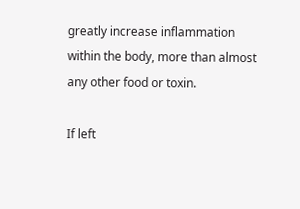greatly increase inflammation within the body, more than almost any other food or toxin.

If left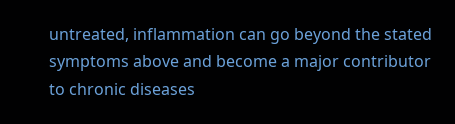untreated, inflammation can go beyond the stated symptoms above and become a major contributor to chronic diseases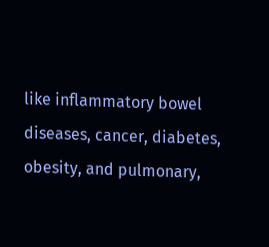like inflammatory bowel diseases, cancer, diabetes, obesity, and pulmonary,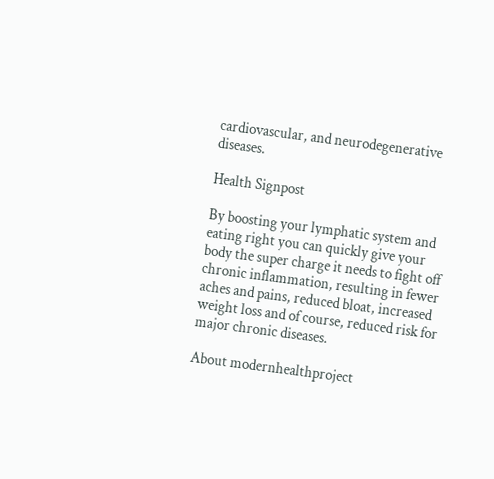cardiovascular, and neurodegenerative diseases.

Health Signpost

By boosting your lymphatic system and eating right you can quickly give your body the super charge it needs to fight off chronic inflammation, resulting in fewer aches and pains, reduced bloat, increased weight loss and of course, reduced risk for major chronic diseases.

About modernhealthproject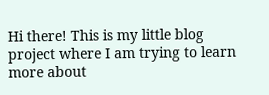Hi there! This is my little blog project where I am trying to learn more about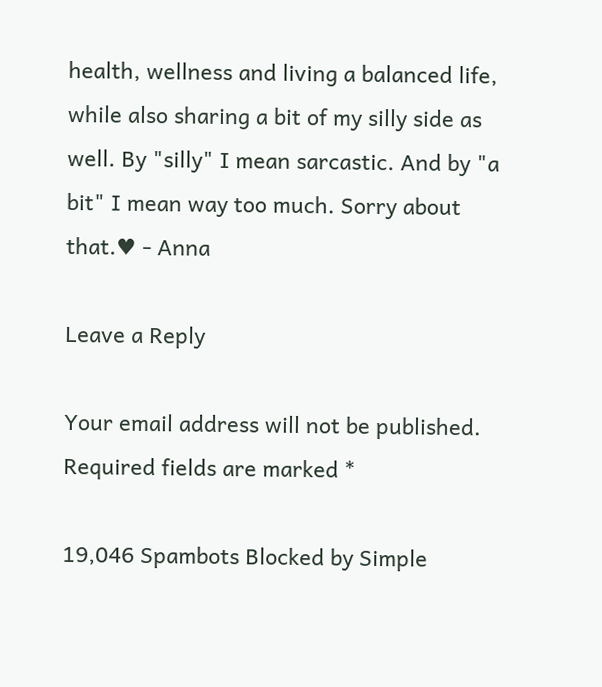health, wellness and living a balanced life, while also sharing a bit of my silly side as well. By "silly" I mean sarcastic. And by "a bit" I mean way too much. Sorry about that.♥ - Anna

Leave a Reply

Your email address will not be published. Required fields are marked *

19,046 Spambots Blocked by Simple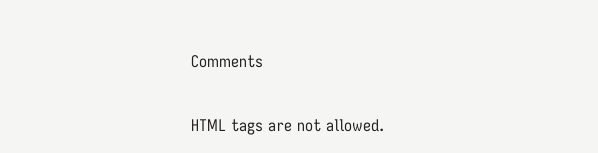Comments

HTML tags are not allowed.